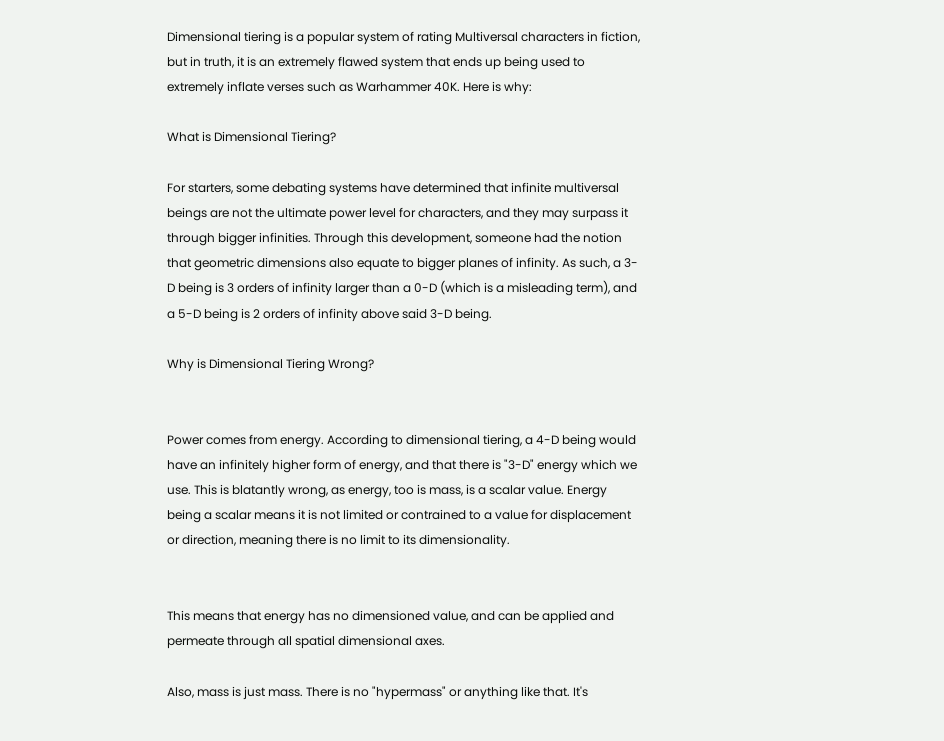Dimensional tiering is a popular system of rating Multiversal characters in fiction, but in truth, it is an extremely flawed system that ends up being used to extremely inflate verses such as Warhammer 40K. Here is why:

What is Dimensional Tiering?

For starters, some debating systems have determined that infinite multiversal beings are not the ultimate power level for characters, and they may surpass it through bigger infinities. Through this development, someone had the notion that geometric dimensions also equate to bigger planes of infinity. As such, a 3-D being is 3 orders of infinity larger than a 0-D (which is a misleading term), and a 5-D being is 2 orders of infinity above said 3-D being.

Why is Dimensional Tiering Wrong?


Power comes from energy. According to dimensional tiering, a 4-D being would have an infinitely higher form of energy, and that there is "3-D" energy which we use. This is blatantly wrong, as energy, too is mass, is a scalar value. Energy being a scalar means it is not limited or contrained to a value for displacement or direction, meaning there is no limit to its dimensionality.


This means that energy has no dimensioned value, and can be applied and permeate through all spatial dimensional axes.

Also, mass is just mass. There is no "hypermass" or anything like that. It's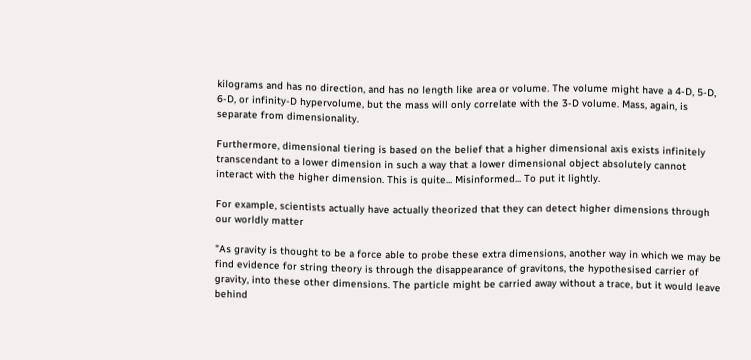kilograms and has no direction, and has no length like area or volume. The volume might have a 4-D, 5-D, 6-D, or infinity-D hypervolume, but the mass will only correlate with the 3-D volume. Mass, again, is separate from dimensionality.

Furthermore, dimensional tiering is based on the belief that a higher dimensional axis exists infinitely transcendant to a lower dimension in such a way that a lower dimensional object absolutely cannot interact with the higher dimension. This is quite... Misinformed... To put it lightly.

For example, scientists actually have actually theorized that they can detect higher dimensions through our worldly matter

"As gravity is thought to be a force able to probe these extra dimensions, another way in which we may be find evidence for string theory is through the disappearance of gravitons, the hypothesised carrier of gravity, into these other dimensions. The particle might be carried away without a trace, but it would leave behind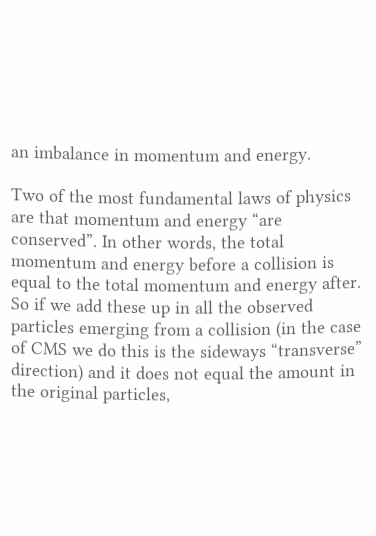an imbalance in momentum and energy.

Two of the most fundamental laws of physics are that momentum and energy “are conserved”. In other words, the total momentum and energy before a collision is equal to the total momentum and energy after. So if we add these up in all the observed particles emerging from a collision (in the case of CMS we do this is the sideways “transverse” direction) and it does not equal the amount in the original particles,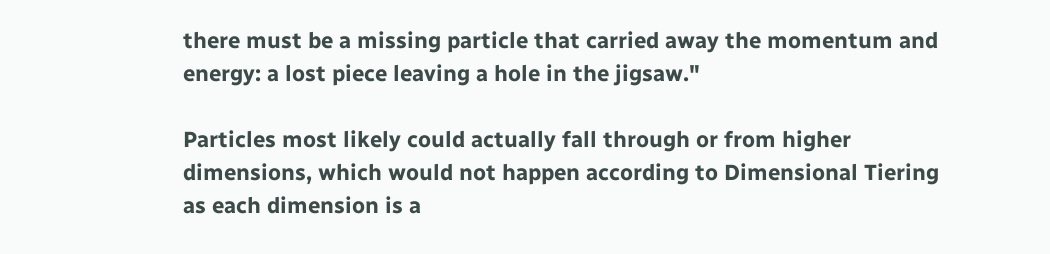there must be a missing particle that carried away the momentum and energy: a lost piece leaving a hole in the jigsaw."

Particles most likely could actually fall through or from higher dimensions, which would not happen according to Dimensional Tiering as each dimension is a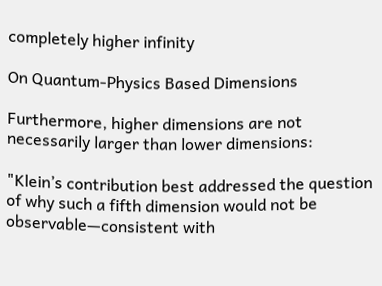completely higher infinity

On Quantum-Physics Based Dimensions

Furthermore, higher dimensions are not necessarily larger than lower dimensions:

"Klein’s contribution best addressed the question of why such a fifth dimension would not be observable—consistent with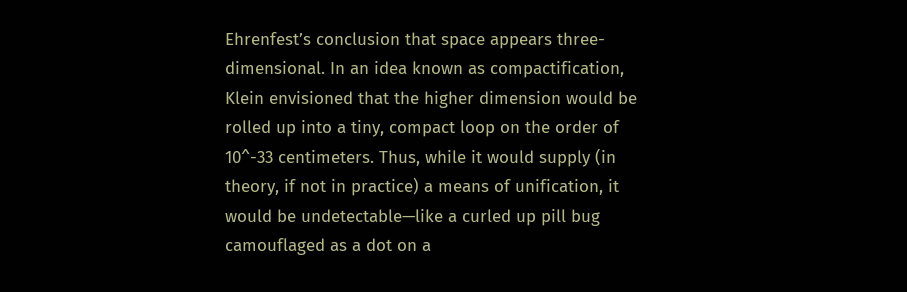Ehrenfest’s conclusion that space appears three-dimensional. In an idea known as compactification, Klein envisioned that the higher dimension would be rolled up into a tiny, compact loop on the order of 10^-33 centimeters. Thus, while it would supply (in theory, if not in practice) a means of unification, it would be undetectable—like a curled up pill bug camouflaged as a dot on a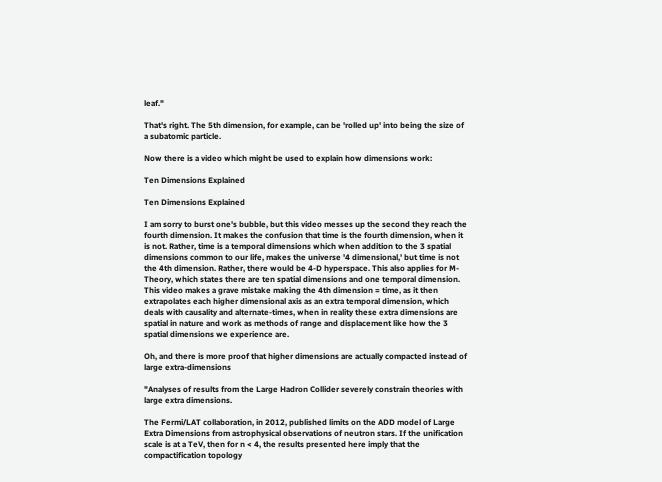leaf."

That's right. The 5th dimension, for example, can be 'rolled up' into being the size of a subatomic particle.

Now there is a video which might be used to explain how dimensions work:

Ten Dimensions Explained

Ten Dimensions Explained

I am sorry to burst one's bubble, but this video messes up the second they reach the fourth dimension. It makes the confusion that time is the fourth dimension, when it is not. Rather, time is a temporal dimensions which when addition to the 3 spatial dimensions common to our life, makes the universe '4 dimensional,' but time is not the 4th dimension. Rather, there would be 4-D hyperspace. This also applies for M-Theory, which states there are ten spatial dimensions and one temporal dimension. This video makes a grave mistake making the 4th dimension = time, as it then extrapolates each higher dimensional axis as an extra temporal dimension, which deals with causality and alternate-times, when in reality these extra dimensions are spatial in nature and work as methods of range and displacement like how the 3 spatial dimensions we experience are.

Oh, and there is more proof that higher dimensions are actually compacted instead of large extra-dimensions

"Analyses of results from the Large Hadron Collider severely constrain theories with large extra dimensions.

The Fermi/LAT collaboration, in 2012, published limits on the ADD model of Large Extra Dimensions from astrophysical observations of neutron stars. If the unification scale is at a TeV, then for n < 4, the results presented here imply that the compactification topology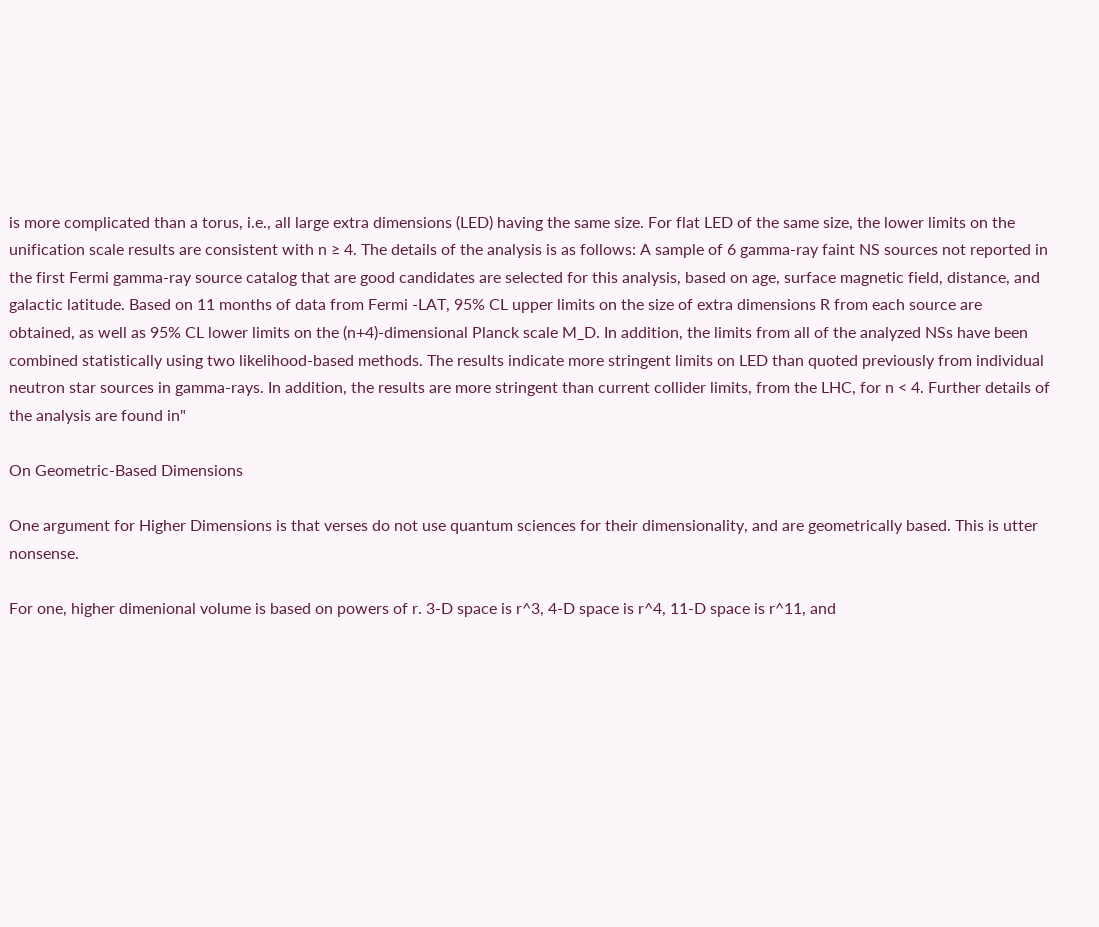is more complicated than a torus, i.e., all large extra dimensions (LED) having the same size. For flat LED of the same size, the lower limits on the unification scale results are consistent with n ≥ 4. The details of the analysis is as follows: A sample of 6 gamma-ray faint NS sources not reported in the first Fermi gamma-ray source catalog that are good candidates are selected for this analysis, based on age, surface magnetic field, distance, and galactic latitude. Based on 11 months of data from Fermi -LAT, 95% CL upper limits on the size of extra dimensions R from each source are obtained, as well as 95% CL lower limits on the (n+4)-dimensional Planck scale M_D. In addition, the limits from all of the analyzed NSs have been combined statistically using two likelihood-based methods. The results indicate more stringent limits on LED than quoted previously from individual neutron star sources in gamma-rays. In addition, the results are more stringent than current collider limits, from the LHC, for n < 4. Further details of the analysis are found in"

On Geometric-Based Dimensions

One argument for Higher Dimensions is that verses do not use quantum sciences for their dimensionality, and are geometrically based. This is utter nonsense.

For one, higher dimenional volume is based on powers of r. 3-D space is r^3, 4-D space is r^4, 11-D space is r^11, and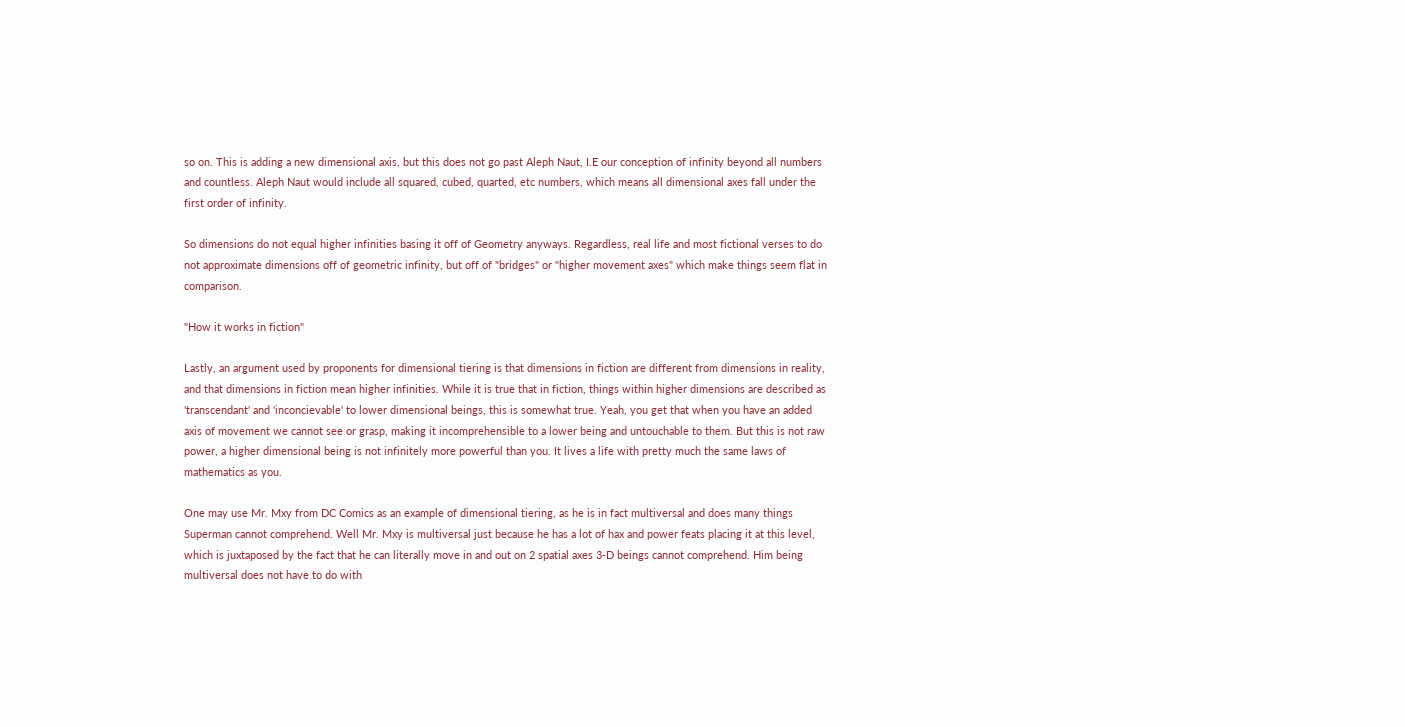so on. This is adding a new dimensional axis, but this does not go past Aleph Naut, I.E our conception of infinity beyond all numbers and countless. Aleph Naut would include all squared, cubed, quarted, etc numbers, which means all dimensional axes fall under the first order of infinity.

So dimensions do not equal higher infinities basing it off of Geometry anyways. Regardless, real life and most fictional verses to do not approximate dimensions off of geometric infinity, but off of "bridges" or "higher movement axes" which make things seem flat in comparison.

"How it works in fiction"

Lastly, an argument used by proponents for dimensional tiering is that dimensions in fiction are different from dimensions in reality, and that dimensions in fiction mean higher infinities. While it is true that in fiction, things within higher dimensions are described as 'transcendant' and 'inconcievable' to lower dimensional beings, this is somewhat true. Yeah, you get that when you have an added axis of movement we cannot see or grasp, making it incomprehensible to a lower being and untouchable to them. But this is not raw power, a higher dimensional being is not infinitely more powerful than you. It lives a life with pretty much the same laws of mathematics as you.

One may use Mr. Mxy from DC Comics as an example of dimensional tiering, as he is in fact multiversal and does many things Superman cannot comprehend. Well Mr. Mxy is multiversal just because he has a lot of hax and power feats placing it at this level, which is juxtaposed by the fact that he can literally move in and out on 2 spatial axes 3-D beings cannot comprehend. Him being multiversal does not have to do with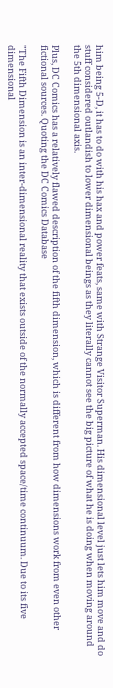him being 5-D, it has to do with his hax and power feats, same with Strange Visitor Superman. His dimensional level just lets him move and do stuff considered outlandish to lower dimensional beings as they literally cannot see the big picture of what he is doing when moving around the 5th dimensional axis.

Plus, DC Comics has a relatively flawed description of the fifth dimension, which is different from how dimensions work from even other fictional sources. Quoting the DC Comics Database

"The Fifth Dimension is an inter-dimensional reality that exists outside of the normally accepted space/time continuum. Due to its five dimensional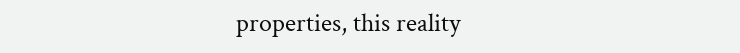properties, this reality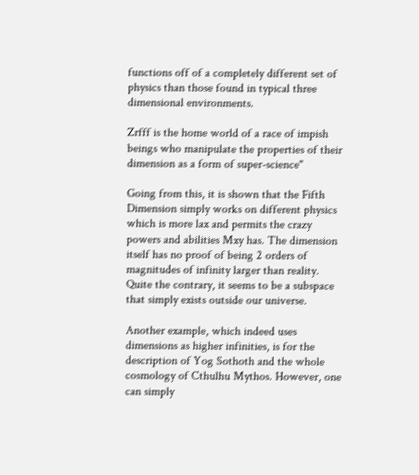functions off of a completely different set of physics than those found in typical three dimensional environments.

Zrfff is the home world of a race of impish beings who manipulate the properties of their dimension as a form of super-science"

Going from this, it is shown that the Fifth Dimension simply works on different physics which is more lax and permits the crazy powers and abilities Mxy has. The dimension itself has no proof of being 2 orders of magnitudes of infinity larger than reality. Quite the contrary, it seems to be a subspace that simply exists outside our universe.

Another example, which indeed uses dimensions as higher infinities, is for the description of Yog Sothoth and the whole cosmology of Cthulhu Mythos. However, one can simply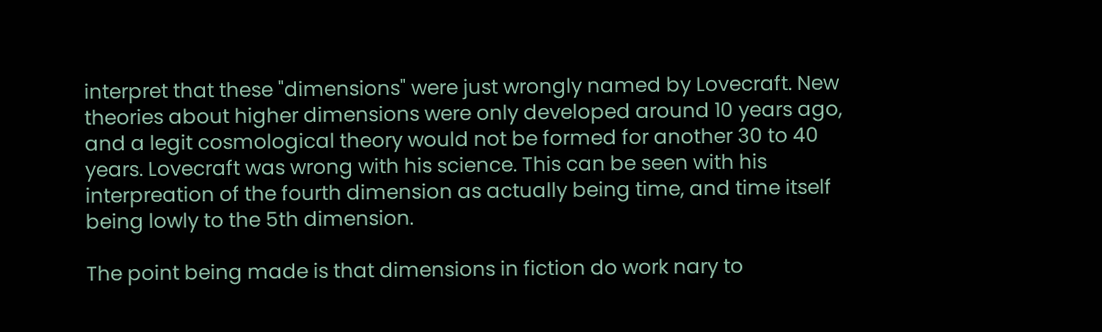interpret that these "dimensions" were just wrongly named by Lovecraft. New theories about higher dimensions were only developed around 10 years ago, and a legit cosmological theory would not be formed for another 30 to 40 years. Lovecraft was wrong with his science. This can be seen with his interpreation of the fourth dimension as actually being time, and time itself being lowly to the 5th dimension.

The point being made is that dimensions in fiction do work nary to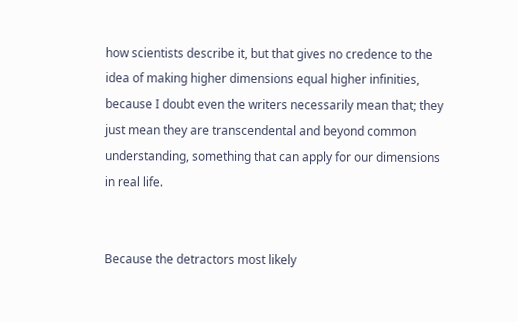how scientists describe it, but that gives no credence to the idea of making higher dimensions equal higher infinities, because I doubt even the writers necessarily mean that; they just mean they are transcendental and beyond common understanding, something that can apply for our dimensions in real life.


Because the detractors most likely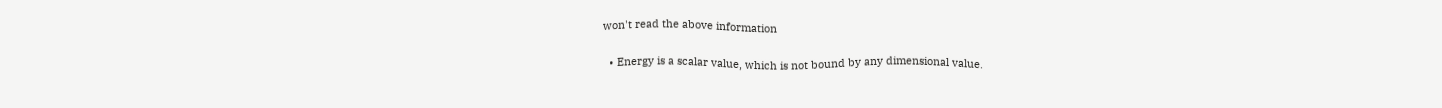won't read the above information

  • Energy is a scalar value, which is not bound by any dimensional value.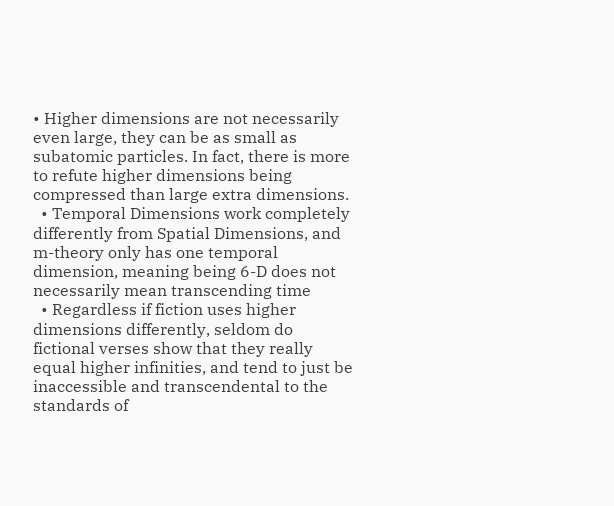• Higher dimensions are not necessarily even large, they can be as small as subatomic particles. In fact, there is more to refute higher dimensions being compressed than large extra dimensions.
  • Temporal Dimensions work completely differently from Spatial Dimensions, and m-theory only has one temporal dimension, meaning being 6-D does not necessarily mean transcending time
  • Regardless if fiction uses higher dimensions differently, seldom do fictional verses show that they really equal higher infinities, and tend to just be inaccessible and transcendental to the standards of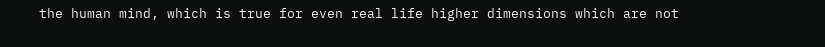the human mind, which is true for even real life higher dimensions which are not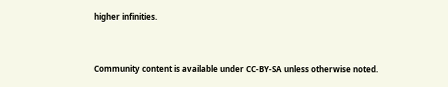higher infinities.


Community content is available under CC-BY-SA unless otherwise noted.